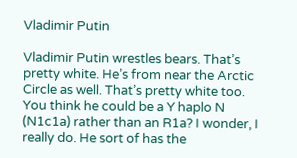Vladimir Putin

Vladimir Putin wrestles bears. That’s pretty white. He’s from near the Arctic Circle as well. That’s pretty white too. You think he could be a Y haplo N (N1c1a) rather than an R1a? I wonder, I really do. He sort of has the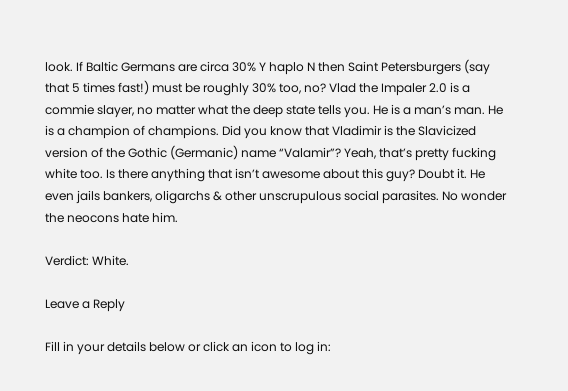look. If Baltic Germans are circa 30% Y haplo N then Saint Petersburgers (say that 5 times fast!) must be roughly 30% too, no? Vlad the Impaler 2.0 is a commie slayer, no matter what the deep state tells you. He is a man’s man. He is a champion of champions. Did you know that Vladimir is the Slavicized version of the Gothic (Germanic) name “Valamir”? Yeah, that’s pretty fucking white too. Is there anything that isn’t awesome about this guy? Doubt it. He even jails bankers, oligarchs & other unscrupulous social parasites. No wonder the neocons hate him.

Verdict: White.

Leave a Reply

Fill in your details below or click an icon to log in: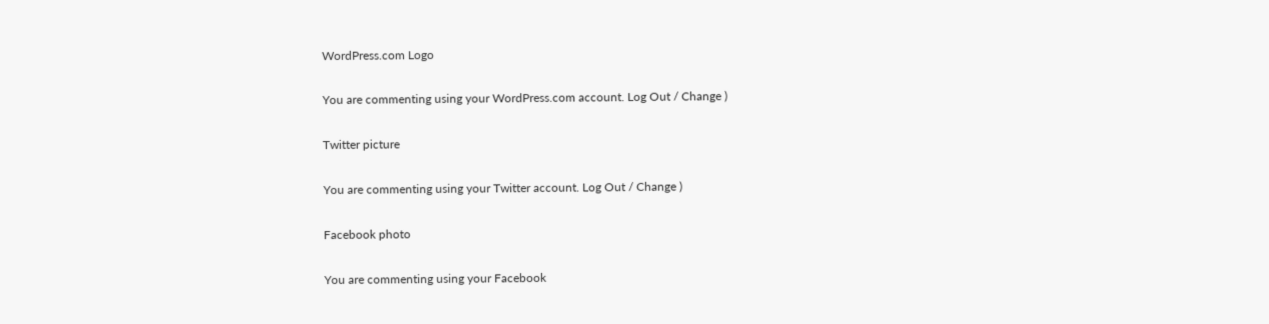WordPress.com Logo

You are commenting using your WordPress.com account. Log Out / Change )

Twitter picture

You are commenting using your Twitter account. Log Out / Change )

Facebook photo

You are commenting using your Facebook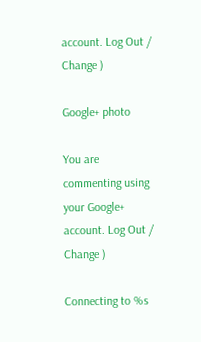account. Log Out / Change )

Google+ photo

You are commenting using your Google+ account. Log Out / Change )

Connecting to %s